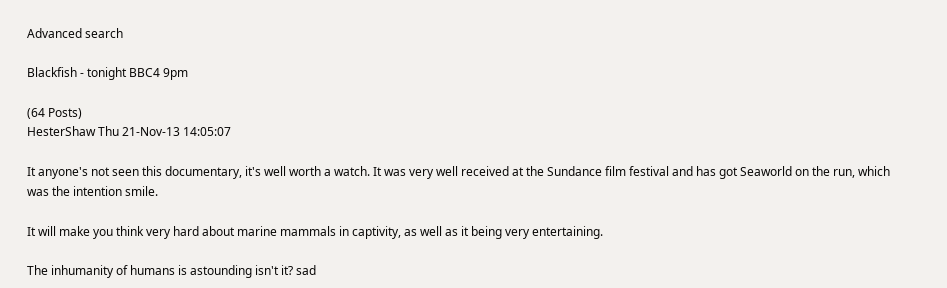Advanced search

Blackfish - tonight BBC4 9pm

(64 Posts)
HesterShaw Thu 21-Nov-13 14:05:07

It anyone's not seen this documentary, it's well worth a watch. It was very well received at the Sundance film festival and has got Seaworld on the run, which was the intention smile.

It will make you think very hard about marine mammals in captivity, as well as it being very entertaining.

The inhumanity of humans is astounding isn't it? sad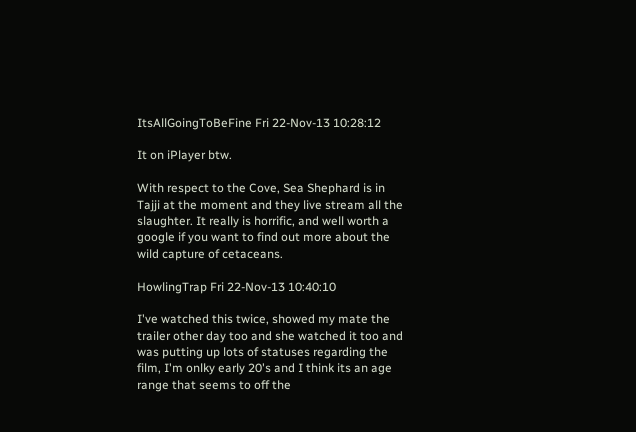ItsAllGoingToBeFine Fri 22-Nov-13 10:28:12

It on iPlayer btw.

With respect to the Cove, Sea Shephard is in Tajji at the moment and they live stream all the slaughter. It really is horrific, and well worth a google if you want to find out more about the wild capture of cetaceans.

HowlingTrap Fri 22-Nov-13 10:40:10

I've watched this twice, showed my mate the trailer other day too and she watched it too and was putting up lots of statuses regarding the film, I'm onlky early 20's and I think its an age range that seems to off the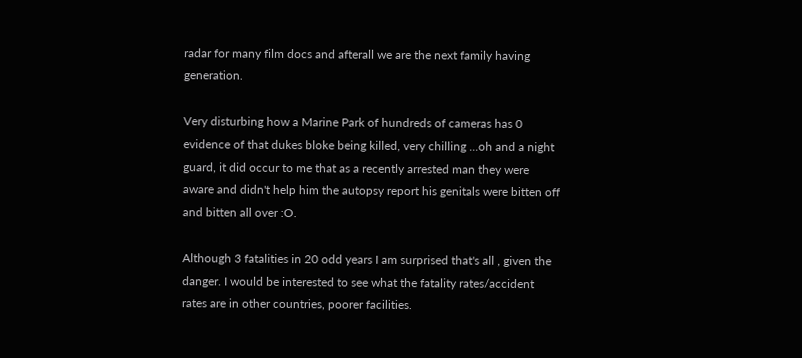radar for many film docs and afterall we are the next family having generation.

Very disturbing how a Marine Park of hundreds of cameras has 0 evidence of that dukes bloke being killed, very chilling ...oh and a night guard, it did occur to me that as a recently arrested man they were aware and didn't help him the autopsy report his genitals were bitten off and bitten all over :O.

Although 3 fatalities in 20 odd years I am surprised that's all , given the danger. I would be interested to see what the fatality rates/accident rates are in other countries, poorer facilities.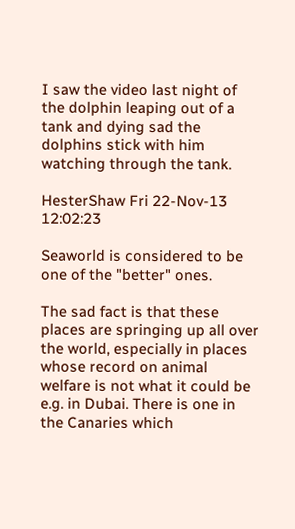I saw the video last night of the dolphin leaping out of a tank and dying sad the dolphins stick with him watching through the tank.

HesterShaw Fri 22-Nov-13 12:02:23

Seaworld is considered to be one of the "better" ones.

The sad fact is that these places are springing up all over the world, especially in places whose record on animal welfare is not what it could be e.g. in Dubai. There is one in the Canaries which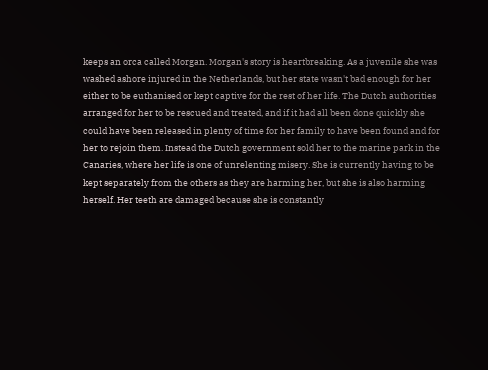keeps an orca called Morgan. Morgan's story is heartbreaking. As a juvenile she was washed ashore injured in the Netherlands, but her state wasn't bad enough for her either to be euthanised or kept captive for the rest of her life. The Dutch authorities arranged for her to be rescued and treated, and if it had all been done quickly she could have been released in plenty of time for her family to have been found and for her to rejoin them. Instead the Dutch government sold her to the marine park in the Canaries, where her life is one of unrelenting misery. She is currently having to be kept separately from the others as they are harming her, but she is also harming herself. Her teeth are damaged because she is constantly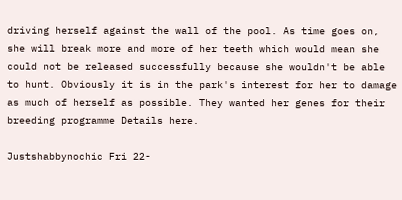driving herself against the wall of the pool. As time goes on, she will break more and more of her teeth which would mean she could not be released successfully because she wouldn't be able to hunt. Obviously it is in the park's interest for her to damage as much of herself as possible. They wanted her genes for their breeding programme Details here.

Justshabbynochic Fri 22-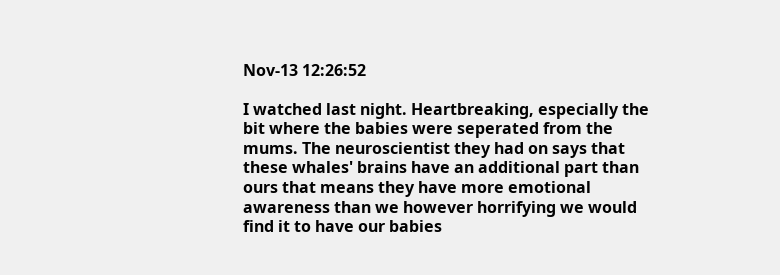Nov-13 12:26:52

I watched last night. Heartbreaking, especially the bit where the babies were seperated from the mums. The neuroscientist they had on says that these whales' brains have an additional part than ours that means they have more emotional awareness than we however horrifying we would find it to have our babies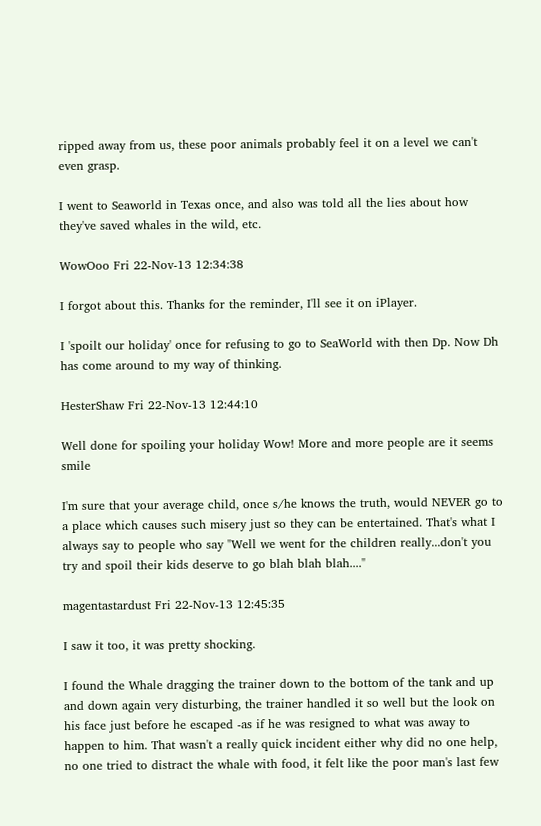ripped away from us, these poor animals probably feel it on a level we can't even grasp.

I went to Seaworld in Texas once, and also was told all the lies about how they've saved whales in the wild, etc.

WowOoo Fri 22-Nov-13 12:34:38

I forgot about this. Thanks for the reminder, I'll see it on iPlayer.

I 'spoilt our holiday' once for refusing to go to SeaWorld with then Dp. Now Dh has come around to my way of thinking.

HesterShaw Fri 22-Nov-13 12:44:10

Well done for spoiling your holiday Wow! More and more people are it seems smile

I'm sure that your average child, once s/he knows the truth, would NEVER go to a place which causes such misery just so they can be entertained. That's what I always say to people who say "Well we went for the children really...don't you try and spoil their kids deserve to go blah blah blah...."

magentastardust Fri 22-Nov-13 12:45:35

I saw it too, it was pretty shocking.

I found the Whale dragging the trainer down to the bottom of the tank and up and down again very disturbing, the trainer handled it so well but the look on his face just before he escaped -as if he was resigned to what was away to happen to him. That wasn't a really quick incident either why did no one help, no one tried to distract the whale with food, it felt like the poor man's last few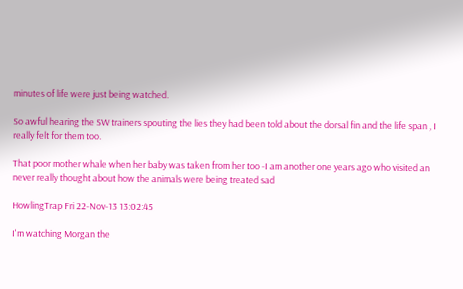minutes of life were just being watched.

So awful hearing the SW trainers spouting the lies they had been told about the dorsal fin and the life span , I really felt for them too.

That poor mother whale when her baby was taken from her too -I am another one years ago who visited an never really thought about how the animals were being treated sad

HowlingTrap Fri 22-Nov-13 13:02:45

I'm watching Morgan the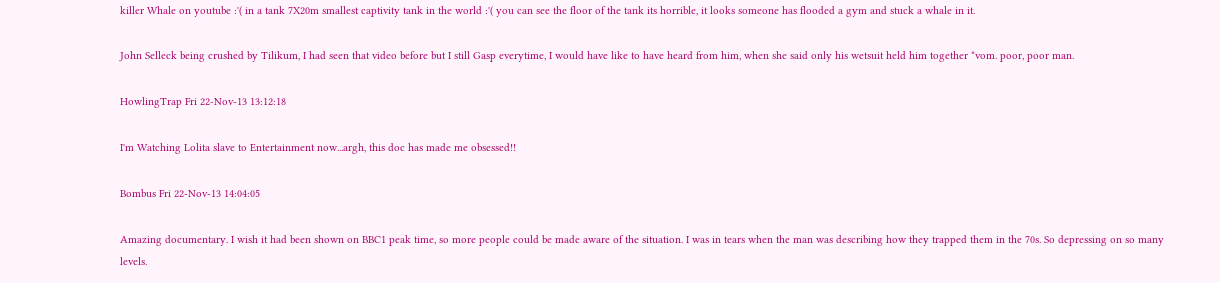killer Whale on youtube :'( in a tank 7X20m smallest captivity tank in the world :'( you can see the floor of the tank its horrible, it looks someone has flooded a gym and stuck a whale in it.

John Selleck being crushed by Tilikum, I had seen that video before but I still Gasp everytime, I would have like to have heard from him, when she said only his wetsuit held him together *vom. poor, poor man.

HowlingTrap Fri 22-Nov-13 13:12:18

I'm Watching Lolita slave to Entertainment now...argh, this doc has made me obsessed!!

Bombus Fri 22-Nov-13 14:04:05

Amazing documentary. I wish it had been shown on BBC1 peak time, so more people could be made aware of the situation. I was in tears when the man was describing how they trapped them in the 70s. So depressing on so many levels.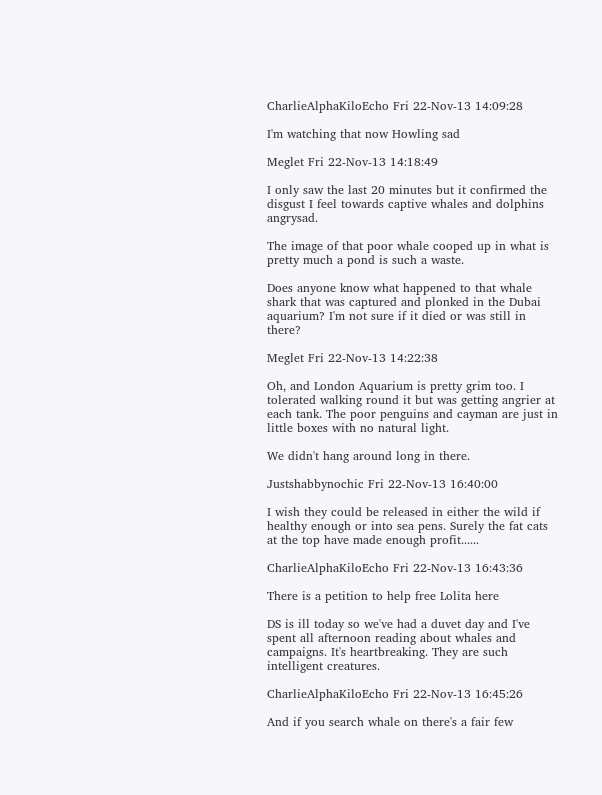CharlieAlphaKiloEcho Fri 22-Nov-13 14:09:28

I'm watching that now Howling sad

Meglet Fri 22-Nov-13 14:18:49

I only saw the last 20 minutes but it confirmed the disgust I feel towards captive whales and dolphins angrysad.

The image of that poor whale cooped up in what is pretty much a pond is such a waste.

Does anyone know what happened to that whale shark that was captured and plonked in the Dubai aquarium? I'm not sure if it died or was still in there?

Meglet Fri 22-Nov-13 14:22:38

Oh, and London Aquarium is pretty grim too. I tolerated walking round it but was getting angrier at each tank. The poor penguins and cayman are just in little boxes with no natural light.

We didn't hang around long in there.

Justshabbynochic Fri 22-Nov-13 16:40:00

I wish they could be released in either the wild if healthy enough or into sea pens. Surely the fat cats at the top have made enough profit......

CharlieAlphaKiloEcho Fri 22-Nov-13 16:43:36

There is a petition to help free Lolita here

DS is ill today so we've had a duvet day and I've spent all afternoon reading about whales and campaigns. It's heartbreaking. They are such intelligent creatures.

CharlieAlphaKiloEcho Fri 22-Nov-13 16:45:26

And if you search whale on there's a fair few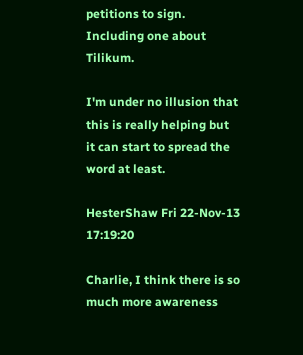petitions to sign. Including one about Tilikum.

I'm under no illusion that this is really helping but it can start to spread the word at least.

HesterShaw Fri 22-Nov-13 17:19:20

Charlie, I think there is so much more awareness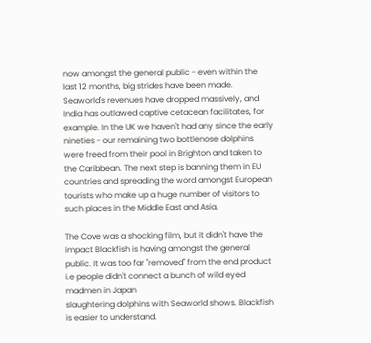now amongst the general public - even within the last 12 months, big strides have been made. Seaworld's revenues have dropped massively, and India has outlawed captive cetacean facilitates, for example. In the UK we haven't had any since the early nineties - our remaining two bottlenose dolphins were freed from their pool in Brighton and taken to the Caribbean. The next step is banning them in EU countries and spreading the word amongst European tourists who make up a huge number of visitors to such places in the Middle East and Asia.

The Cove was a shocking film, but it didn't have the impact Blackfish is having amongst the general public. It was too far "removed" from the end product i.e people didn't connect a bunch of wild eyed madmen in Japan
slaughtering dolphins with Seaworld shows. Blackfish is easier to understand.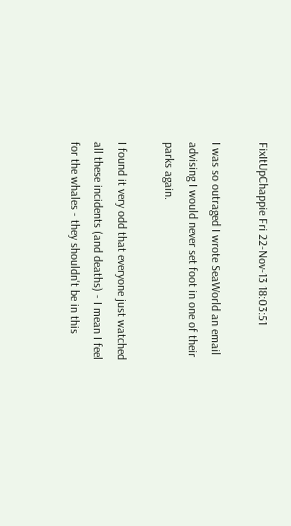FixItUpChappie Fri 22-Nov-13 18:03:51

I was so outraged I wrote SeaWorld an email advising I would never set foot in one of their parks again.

I found it very odd that everyone just watched all these incidents (and deaths) - I mean I feel for the whales - they shouldn't be in this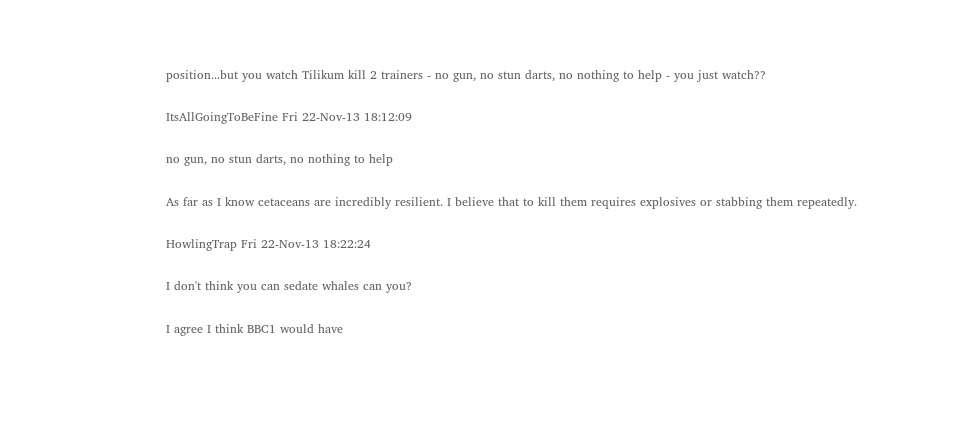position...but you watch Tilikum kill 2 trainers - no gun, no stun darts, no nothing to help - you just watch??

ItsAllGoingToBeFine Fri 22-Nov-13 18:12:09

no gun, no stun darts, no nothing to help

As far as I know cetaceans are incredibly resilient. I believe that to kill them requires explosives or stabbing them repeatedly.

HowlingTrap Fri 22-Nov-13 18:22:24

I don't think you can sedate whales can you?

I agree I think BBC1 would have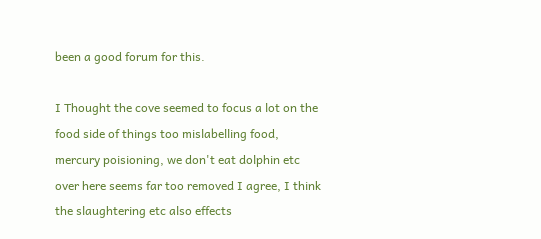been a good forum for this.

I Thought the cove seemed to focus a lot on the food side of things too mislabelling food, mercury poisioning, we don't eat dolphin etc over here seems far too removed I agree, I think the slaughtering etc also effects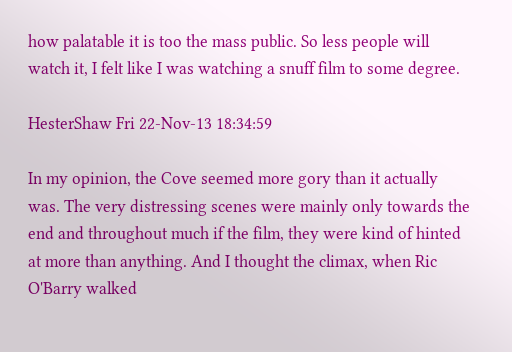how palatable it is too the mass public. So less people will watch it, I felt like I was watching a snuff film to some degree.

HesterShaw Fri 22-Nov-13 18:34:59

In my opinion, the Cove seemed more gory than it actually was. The very distressing scenes were mainly only towards the end and throughout much if the film, they were kind of hinted at more than anything. And I thought the climax, when Ric O'Barry walked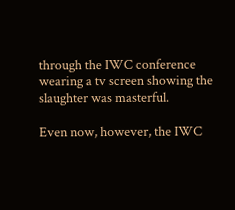through the IWC conference wearing a tv screen showing the slaughter was masterful.

Even now, however, the IWC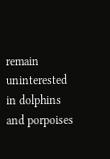remain uninterested in dolphins and porpoises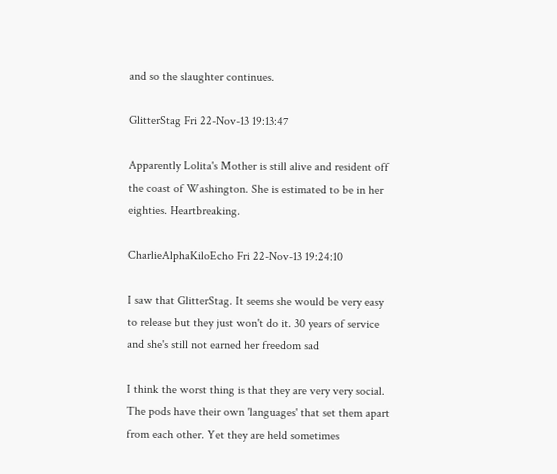and so the slaughter continues.

GlitterStag Fri 22-Nov-13 19:13:47

Apparently Lolita's Mother is still alive and resident off the coast of Washington. She is estimated to be in her eighties. Heartbreaking.

CharlieAlphaKiloEcho Fri 22-Nov-13 19:24:10

I saw that GlitterStag. It seems she would be very easy to release but they just won't do it. 30 years of service and she's still not earned her freedom sad

I think the worst thing is that they are very very social. The pods have their own 'languages' that set them apart from each other. Yet they are held sometimes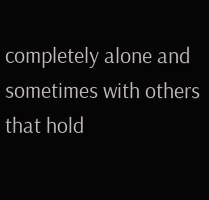completely alone and sometimes with others that hold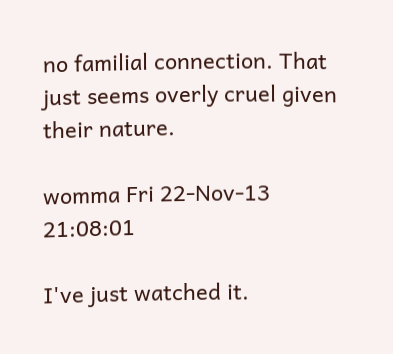no familial connection. That just seems overly cruel given their nature.

womma Fri 22-Nov-13 21:08:01

I've just watched it.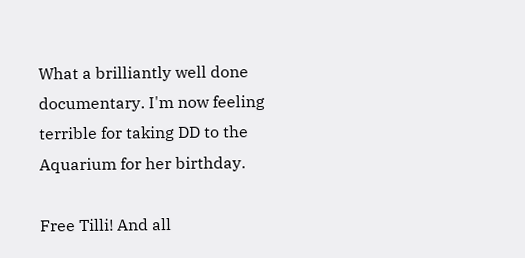What a brilliantly well done documentary. I'm now feeling terrible for taking DD to the Aquarium for her birthday.

Free Tilli! And all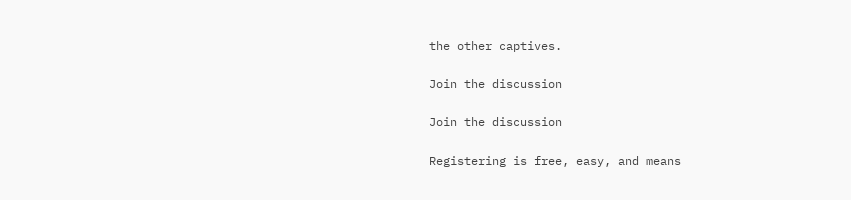the other captives.

Join the discussion

Join the discussion

Registering is free, easy, and means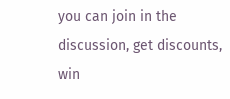you can join in the discussion, get discounts, win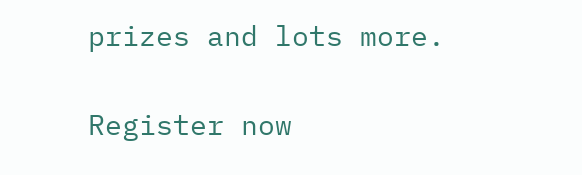prizes and lots more.

Register now